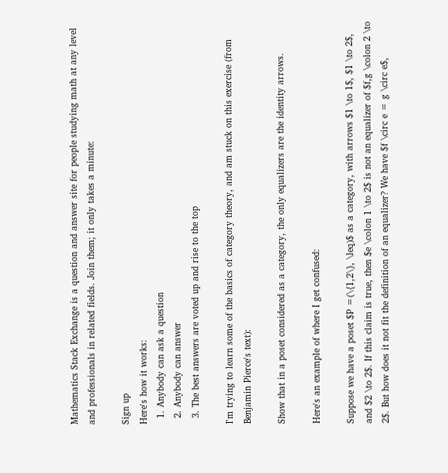Mathematics Stack Exchange is a question and answer site for people studying math at any level and professionals in related fields. Join them; it only takes a minute:

Sign up
Here's how it works:
  1. Anybody can ask a question
  2. Anybody can answer
  3. The best answers are voted up and rise to the top

I'm trying to learn some of the basics of category theory, and am stuck on this exercise (from Benjamin Pierce's text):

Show that in a poset considered as a category, the only equalizers are the identity arrows.

Here's an example of where I get confused:

Suppose we have a poset $P =(\{1,2\}, \leq)$ as a category, with arrows $1 \to 1$, $1 \to 2$, and $2 \to 2$. If this claim is true, then $e \colon 1 \to 2$ is not an equalizer of $f,g \colon 2 \to 2$. But how does it not fit the definition of an equalizer? We have $f \circ e = g \circ e$,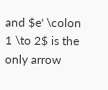and $e' \colon 1 \to 2$ is the only arrow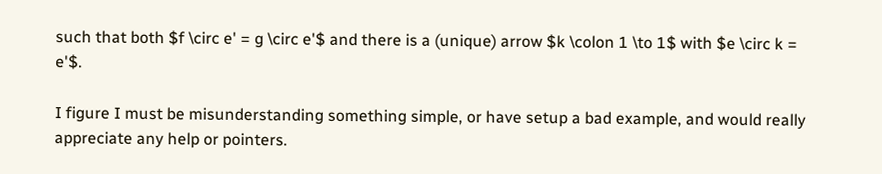such that both $f \circ e' = g \circ e'$ and there is a (unique) arrow $k \colon 1 \to 1$ with $e \circ k = e'$.

I figure I must be misunderstanding something simple, or have setup a bad example, and would really appreciate any help or pointers.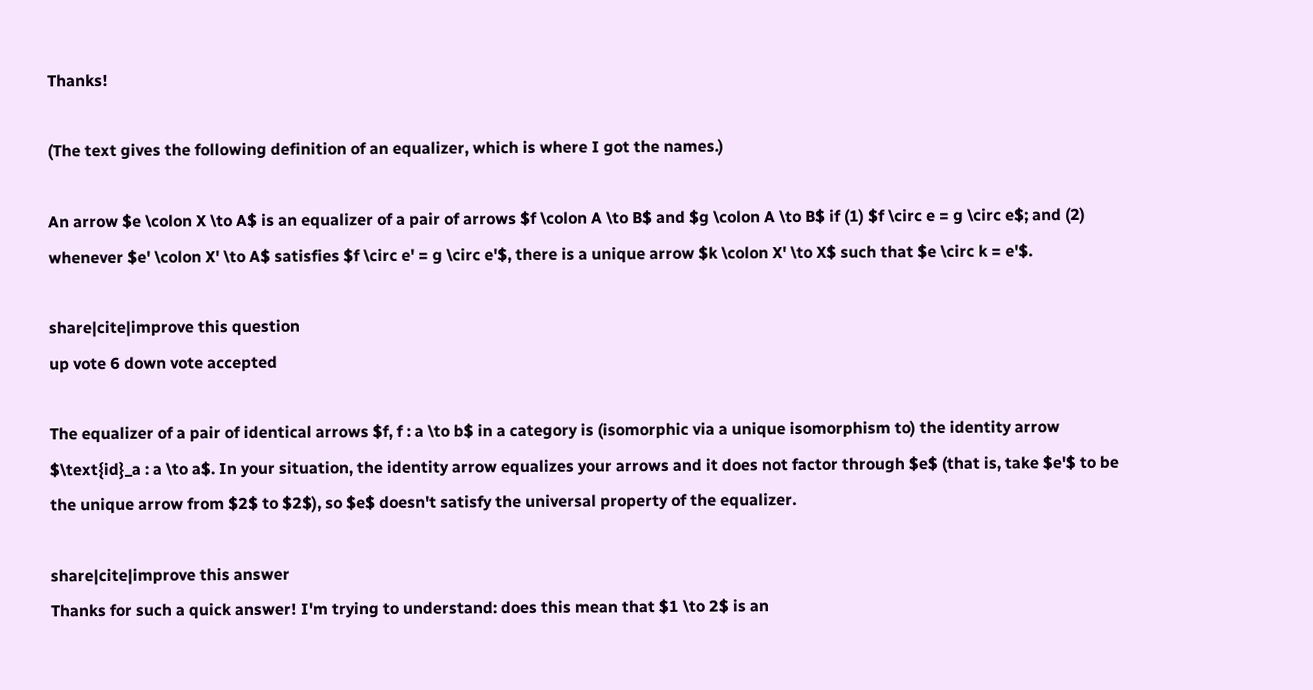Thanks!

(The text gives the following definition of an equalizer, which is where I got the names.)

An arrow $e \colon X \to A$ is an equalizer of a pair of arrows $f \colon A \to B$ and $g \colon A \to B$ if (1) $f \circ e = g \circ e$; and (2) whenever $e' \colon X' \to A$ satisfies $f \circ e' = g \circ e'$, there is a unique arrow $k \colon X' \to X$ such that $e \circ k = e'$.

share|cite|improve this question
up vote 6 down vote accepted

The equalizer of a pair of identical arrows $f, f : a \to b$ in a category is (isomorphic via a unique isomorphism to) the identity arrow $\text{id}_a : a \to a$. In your situation, the identity arrow equalizes your arrows and it does not factor through $e$ (that is, take $e'$ to be the unique arrow from $2$ to $2$), so $e$ doesn't satisfy the universal property of the equalizer.

share|cite|improve this answer
Thanks for such a quick answer! I'm trying to understand: does this mean that $1 \to 2$ is an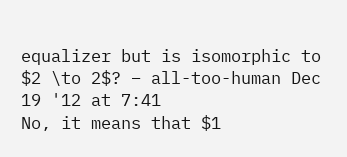equalizer but is isomorphic to $2 \to 2$? – all-too-human Dec 19 '12 at 7:41
No, it means that $1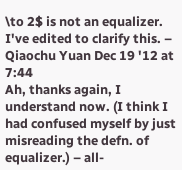\to 2$ is not an equalizer. I've edited to clarify this. – Qiaochu Yuan Dec 19 '12 at 7:44
Ah, thanks again, I understand now. (I think I had confused myself by just misreading the defn. of equalizer.) – all-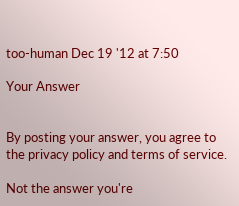too-human Dec 19 '12 at 7:50

Your Answer


By posting your answer, you agree to the privacy policy and terms of service.

Not the answer you're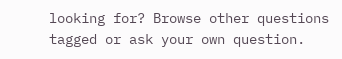looking for? Browse other questions tagged or ask your own question.